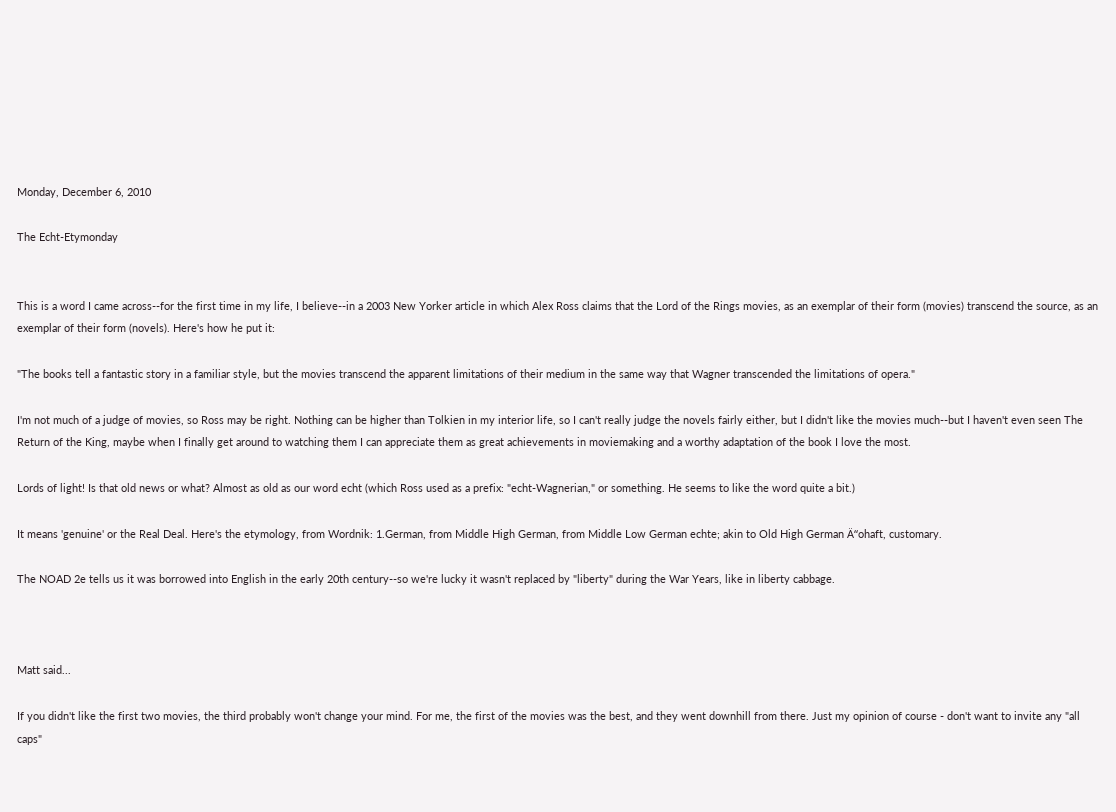Monday, December 6, 2010

The Echt-Etymonday


This is a word I came across--for the first time in my life, I believe--in a 2003 New Yorker article in which Alex Ross claims that the Lord of the Rings movies, as an exemplar of their form (movies) transcend the source, as an exemplar of their form (novels). Here's how he put it:

"The books tell a fantastic story in a familiar style, but the movies transcend the apparent limitations of their medium in the same way that Wagner transcended the limitations of opera."

I'm not much of a judge of movies, so Ross may be right. Nothing can be higher than Tolkien in my interior life, so I can't really judge the novels fairly either, but I didn't like the movies much--but I haven't even seen The Return of the King, maybe when I finally get around to watching them I can appreciate them as great achievements in moviemaking and a worthy adaptation of the book I love the most.

Lords of light! Is that old news or what? Almost as old as our word echt (which Ross used as a prefix: "echt-Wagnerian," or something. He seems to like the word quite a bit.)

It means 'genuine' or the Real Deal. Here's the etymology, from Wordnik: 1.German, from Middle High German, from Middle Low German echte; akin to Old High German Ä“ohaft, customary.

The NOAD 2e tells us it was borrowed into English in the early 20th century--so we're lucky it wasn't replaced by "liberty" during the War Years, like in liberty cabbage.



Matt said...

If you didn't like the first two movies, the third probably won't change your mind. For me, the first of the movies was the best, and they went downhill from there. Just my opinion of course - don't want to invite any "all caps"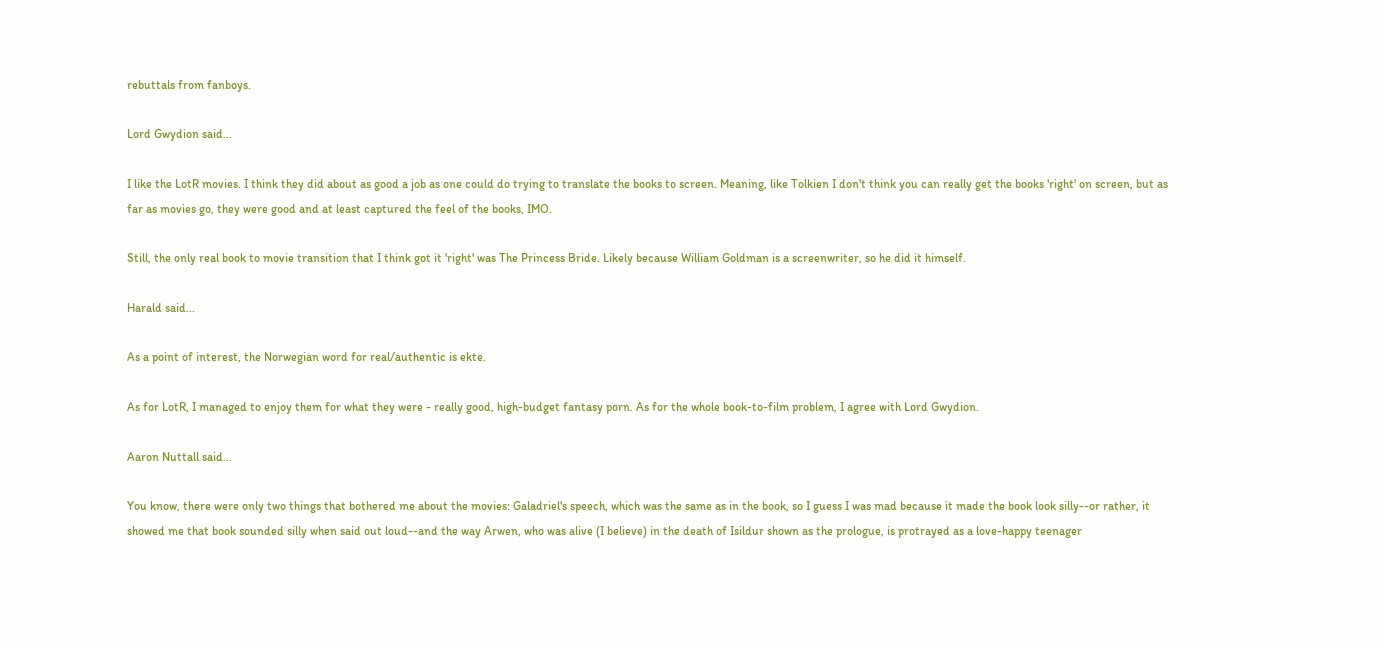rebuttals from fanboys.

Lord Gwydion said...

I like the LotR movies. I think they did about as good a job as one could do trying to translate the books to screen. Meaning, like Tolkien I don't think you can really get the books 'right' on screen, but as far as movies go, they were good and at least captured the feel of the books, IMO.

Still, the only real book to movie transition that I think got it 'right' was The Princess Bride. Likely because William Goldman is a screenwriter, so he did it himself.

Harald said...

As a point of interest, the Norwegian word for real/authentic is ekte.

As for LotR, I managed to enjoy them for what they were - really good, high-budget fantasy porn. As for the whole book-to-film problem, I agree with Lord Gwydion.

Aaron Nuttall said...

You know, there were only two things that bothered me about the movies: Galadriel's speech, which was the same as in the book, so I guess I was mad because it made the book look silly--or rather, it showed me that book sounded silly when said out loud--and the way Arwen, who was alive (I believe) in the death of Isildur shown as the prologue, is protrayed as a love-happy teenager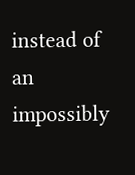instead of an impossibly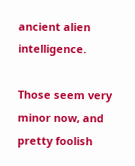ancient alien intelligence.

Those seem very minor now, and pretty foolish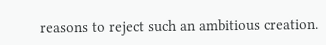reasons to reject such an ambitious creation.